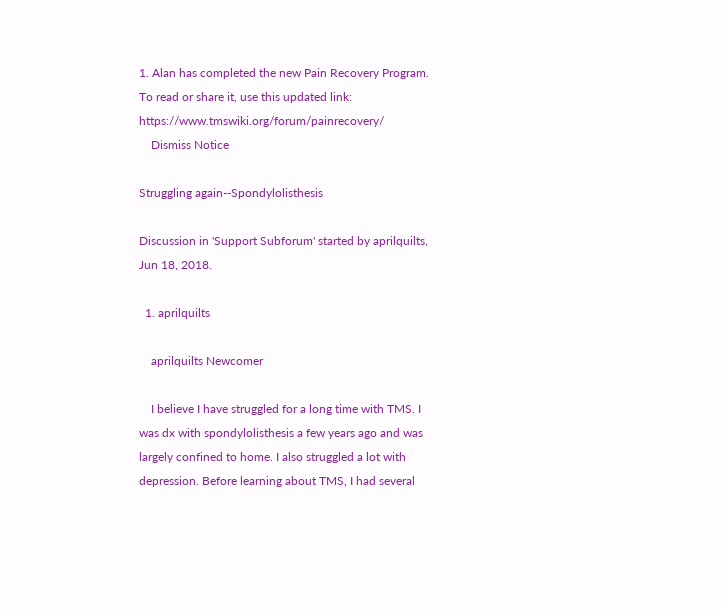1. Alan has completed the new Pain Recovery Program. To read or share it, use this updated link: https://www.tmswiki.org/forum/painrecovery/
    Dismiss Notice

Struggling again--Spondylolisthesis

Discussion in 'Support Subforum' started by aprilquilts, Jun 18, 2018.

  1. aprilquilts

    aprilquilts Newcomer

    I believe I have struggled for a long time with TMS. I was dx with spondylolisthesis a few years ago and was largely confined to home. I also struggled a lot with depression. Before learning about TMS, I had several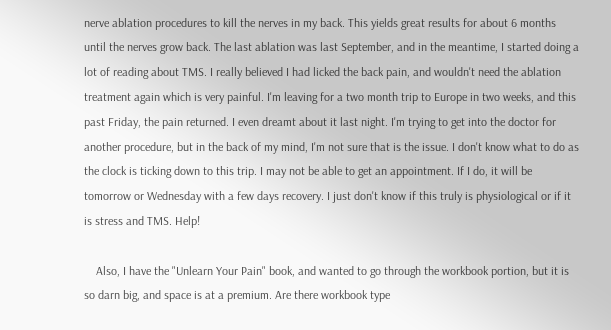nerve ablation procedures to kill the nerves in my back. This yields great results for about 6 months until the nerves grow back. The last ablation was last September, and in the meantime, I started doing a lot of reading about TMS. I really believed I had licked the back pain, and wouldn't need the ablation treatment again which is very painful. I'm leaving for a two month trip to Europe in two weeks, and this past Friday, the pain returned. I even dreamt about it last night. I'm trying to get into the doctor for another procedure, but in the back of my mind, I'm not sure that is the issue. I don't know what to do as the clock is ticking down to this trip. I may not be able to get an appointment. If I do, it will be tomorrow or Wednesday with a few days recovery. I just don't know if this truly is physiological or if it is stress and TMS. Help!

    Also, I have the "Unlearn Your Pain" book, and wanted to go through the workbook portion, but it is so darn big, and space is at a premium. Are there workbook type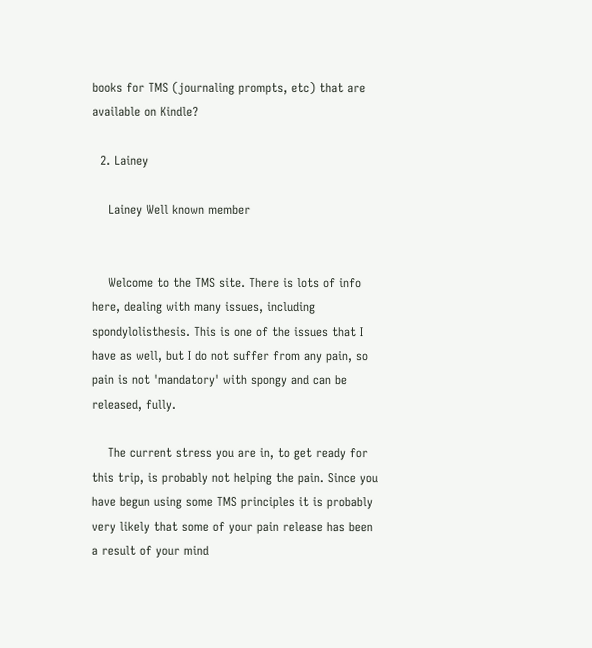books for TMS (journaling prompts, etc) that are available on Kindle?

  2. Lainey

    Lainey Well known member


    Welcome to the TMS site. There is lots of info here, dealing with many issues, including spondylolisthesis. This is one of the issues that I have as well, but I do not suffer from any pain, so pain is not 'mandatory' with spongy and can be released, fully.

    The current stress you are in, to get ready for this trip, is probably not helping the pain. Since you have begun using some TMS principles it is probably very likely that some of your pain release has been a result of your mind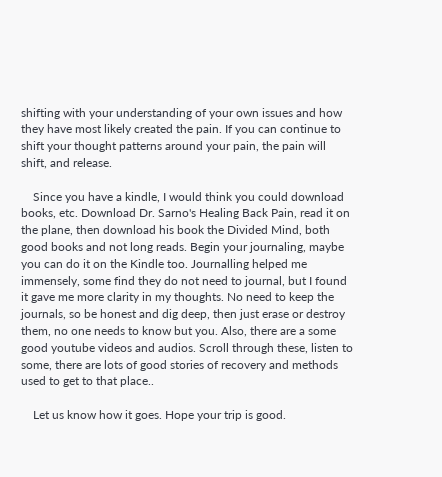shifting with your understanding of your own issues and how they have most likely created the pain. If you can continue to shift your thought patterns around your pain, the pain will shift, and release.

    Since you have a kindle, I would think you could download books, etc. Download Dr. Sarno's Healing Back Pain, read it on the plane, then download his book the Divided Mind, both good books and not long reads. Begin your journaling, maybe you can do it on the Kindle too. Journalling helped me immensely, some find they do not need to journal, but I found it gave me more clarity in my thoughts. No need to keep the journals, so be honest and dig deep, then just erase or destroy them, no one needs to know but you. Also, there are a some good youtube videos and audios. Scroll through these, listen to some, there are lots of good stories of recovery and methods used to get to that place..

    Let us know how it goes. Hope your trip is good.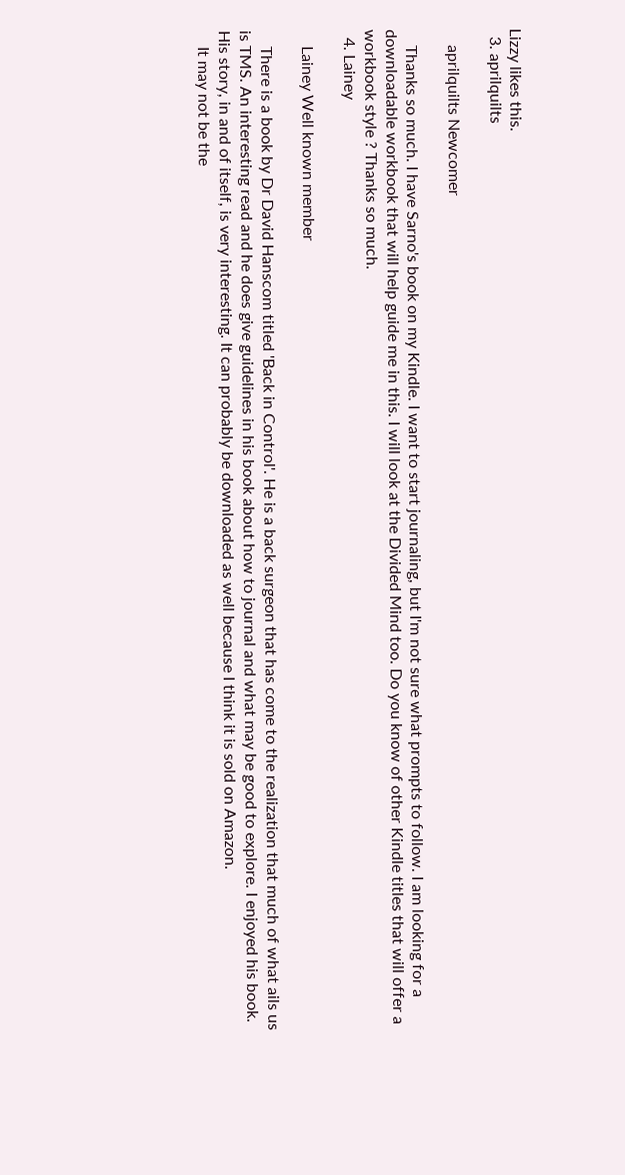Lizzy likes this.
  3. aprilquilts

    aprilquilts Newcomer

    Thanks so much. I have Sarno's book on my Kindle. I want to start journaling, but I'm not sure what prompts to follow. I am looking for a downloadable workbook that will help guide me in this. I will look at the Divided Mind too. Do you know of other Kindle titles that will offer a workbook style ? Thanks so much.
  4. Lainey

    Lainey Well known member

    There is a book by Dr David Hanscom titled 'Back in Control'. He is a back surgeon that has come to the realization that much of what ails us is TMS. An interesting read and he does give guidelines in his book about how to journal and what may be good to explore. I enjoyed his book. His story, in and of itself, is very interesting. It can probably be downloaded as well because I think it is sold on Amazon.
    It may not be the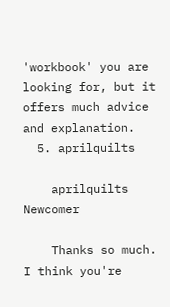'workbook' you are looking for, but it offers much advice and explanation.
  5. aprilquilts

    aprilquilts Newcomer

    Thanks so much. I think you're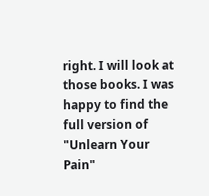right. I will look at those books. I was happy to find the full version of "Unlearn Your Pain"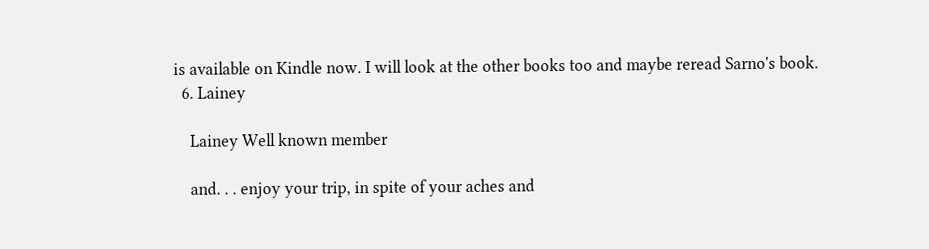is available on Kindle now. I will look at the other books too and maybe reread Sarno's book.
  6. Lainey

    Lainey Well known member

    and. . . enjoy your trip, in spite of your aches and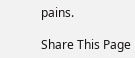pains.

Share This Page